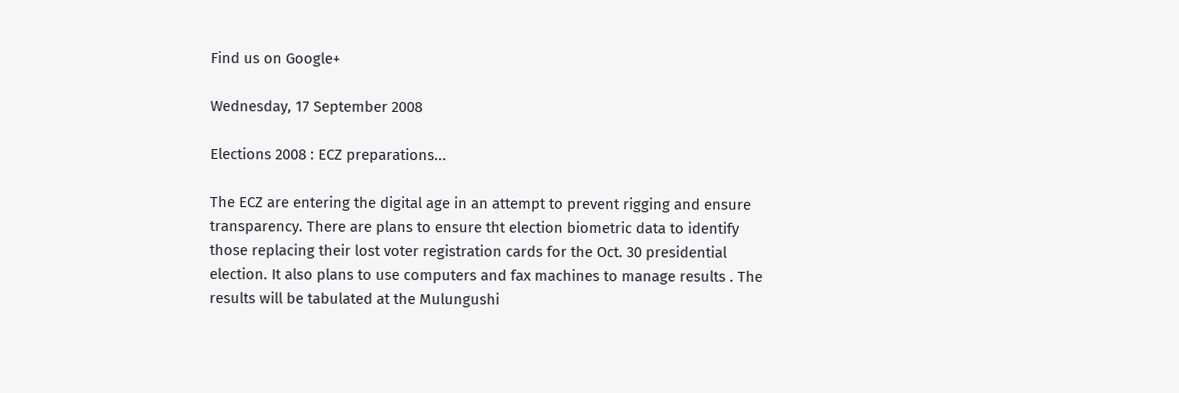Find us on Google+

Wednesday, 17 September 2008

Elections 2008 : ECZ preparations...

The ECZ are entering the digital age in an attempt to prevent rigging and ensure transparency. There are plans to ensure tht election biometric data to identify those replacing their lost voter registration cards for the Oct. 30 presidential election. It also plans to use computers and fax machines to manage results . The results will be tabulated at the Mulungushi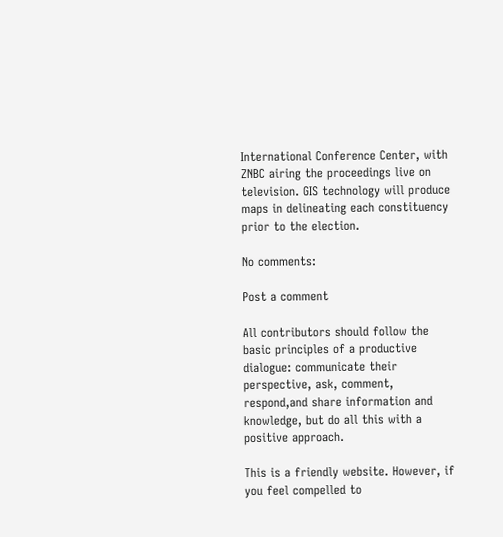International Conference Center, with ZNBC airing the proceedings live on television. GIS technology will produce maps in delineating each constituency prior to the election.

No comments:

Post a comment

All contributors should follow the basic principles of a productive dialogue: communicate their perspective, ask, comment, respond,and share information and knowledge, but do all this with a positive approach.

This is a friendly website. However, if you feel compelled to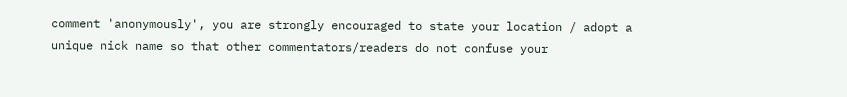comment 'anonymously', you are strongly encouraged to state your location / adopt a unique nick name so that other commentators/readers do not confuse your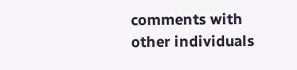comments with other individuals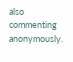also commenting anonymously.